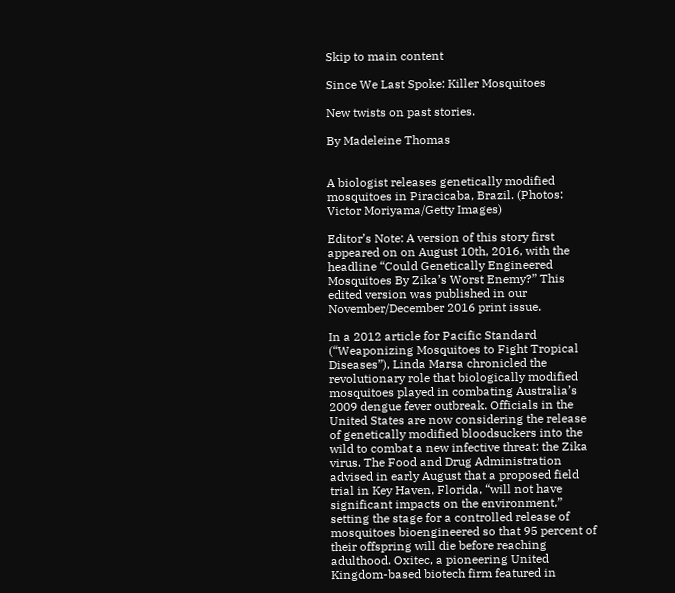Skip to main content

Since We Last Spoke: Killer Mosquitoes

New twists on past stories.

By Madeleine Thomas


A biologist releases genetically modified mosquitoes in Piracicaba, Brazil. (Photos: Victor Moriyama/Getty Images)

Editor’s Note: A version of this story first appeared on on August 10th, 2016, with the headline “Could Genetically Engineered Mosquitoes By Zika’s Worst Enemy?” This edited version was published in our November/December 2016 print issue.

In a 2012 article for Pacific Standard (“Weaponizing Mosquitoes to Fight Tropical Diseases”), Linda Marsa chronicled the revolutionary role that biologically modified mosquitoes played in combating Australia’s 2009 dengue fever outbreak. Officials in the United States are now considering the release of genetically modified bloodsuckers into the wild to combat a new infective threat: the Zika virus. The Food and Drug Administration advised in early August that a proposed field trial in Key Haven, Florida, “will not have significant impacts on the environment,” setting the stage for a controlled release of mosquitoes bioengineered so that 95 percent of their offspring will die before reaching adulthood. Oxitec, a pioneering United Kingdom-based biotech firm featured in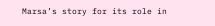Marsa’s story for its role in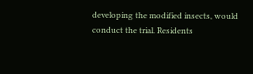developing the modified insects, would conduct the trial. Residents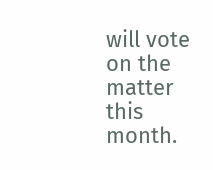will vote on the matter this month.